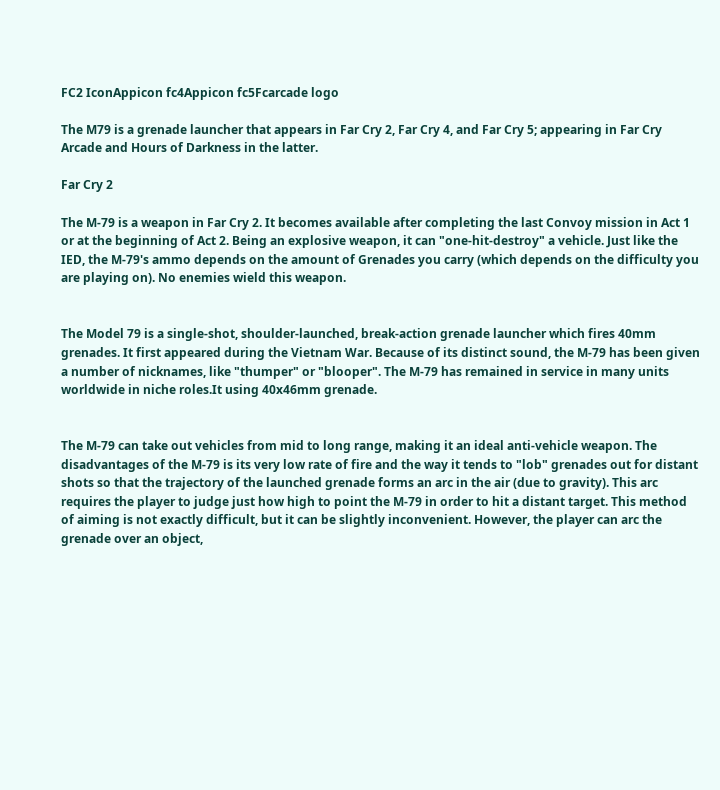FC2 IconAppicon fc4Appicon fc5Fcarcade logo

The M79 is a grenade launcher that appears in Far Cry 2, Far Cry 4, and Far Cry 5; appearing in Far Cry Arcade and Hours of Darkness in the latter.

Far Cry 2

The M-79 is a weapon in Far Cry 2. It becomes available after completing the last Convoy mission in Act 1 or at the beginning of Act 2. Being an explosive weapon, it can "one-hit-destroy" a vehicle. Just like the IED, the M-79's ammo depends on the amount of Grenades you carry (which depends on the difficulty you are playing on). No enemies wield this weapon.


The Model 79 is a single-shot, shoulder-launched, break-action grenade launcher which fires 40mm grenades. It first appeared during the Vietnam War. Because of its distinct sound, the M-79 has been given a number of nicknames, like "thumper" or "blooper". The M-79 has remained in service in many units worldwide in niche roles.It using 40x46mm grenade.


The M-79 can take out vehicles from mid to long range, making it an ideal anti-vehicle weapon. The disadvantages of the M-79 is its very low rate of fire and the way it tends to "lob" grenades out for distant shots so that the trajectory of the launched grenade forms an arc in the air (due to gravity). This arc requires the player to judge just how high to point the M-79 in order to hit a distant target. This method of aiming is not exactly difficult, but it can be slightly inconvenient. However, the player can arc the grenade over an object,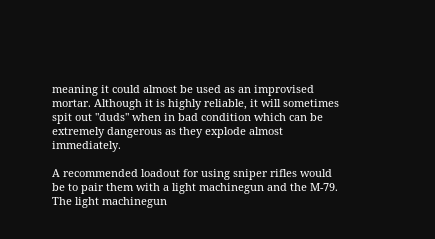meaning it could almost be used as an improvised mortar. Although it is highly reliable, it will sometimes spit out "duds" when in bad condition which can be extremely dangerous as they explode almost immediately.

A recommended loadout for using sniper rifles would be to pair them with a light machinegun and the M-79. The light machinegun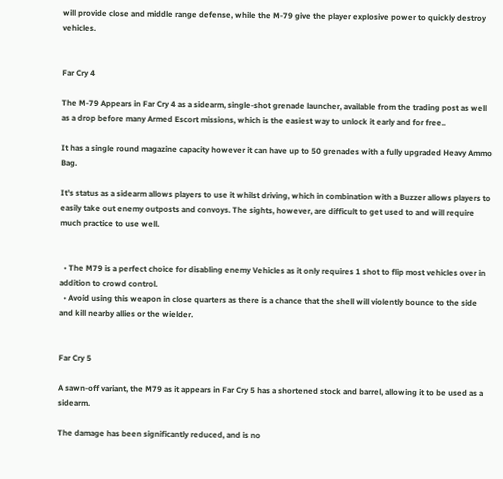will provide close and middle range defense, while the M-79 give the player explosive power to quickly destroy vehicles.


Far Cry 4

The M-79 Appears in Far Cry 4 as a sidearm, single-shot grenade launcher, available from the trading post as well as a drop before many Armed Escort missions, which is the easiest way to unlock it early and for free..

It has a single round magazine capacity however it can have up to 50 grenades with a fully upgraded Heavy Ammo Bag.

It's status as a sidearm allows players to use it whilst driving, which in combination with a Buzzer allows players to easily take out enemy outposts and convoys. The sights, however, are difficult to get used to and will require much practice to use well.


  • The M79 is a perfect choice for disabling enemy Vehicles as it only requires 1 shot to flip most vehicles over in addition to crowd control.
  • Avoid using this weapon in close quarters as there is a chance that the shell will violently bounce to the side and kill nearby allies or the wielder.


Far Cry 5

A sawn-off variant, the M79 as it appears in Far Cry 5 has a shortened stock and barrel, allowing it to be used as a sidearm.

The damage has been significantly reduced, and is no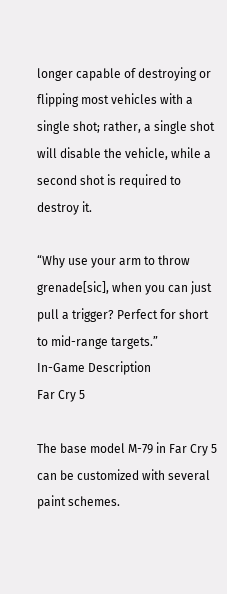longer capable of destroying or flipping most vehicles with a single shot; rather, a single shot will disable the vehicle, while a second shot is required to destroy it.

“Why use your arm to throw grenade[sic], when you can just pull a trigger? Perfect for short to mid-range targets.”
In-Game Description
Far Cry 5

The base model M-79 in Far Cry 5 can be customized with several paint schemes.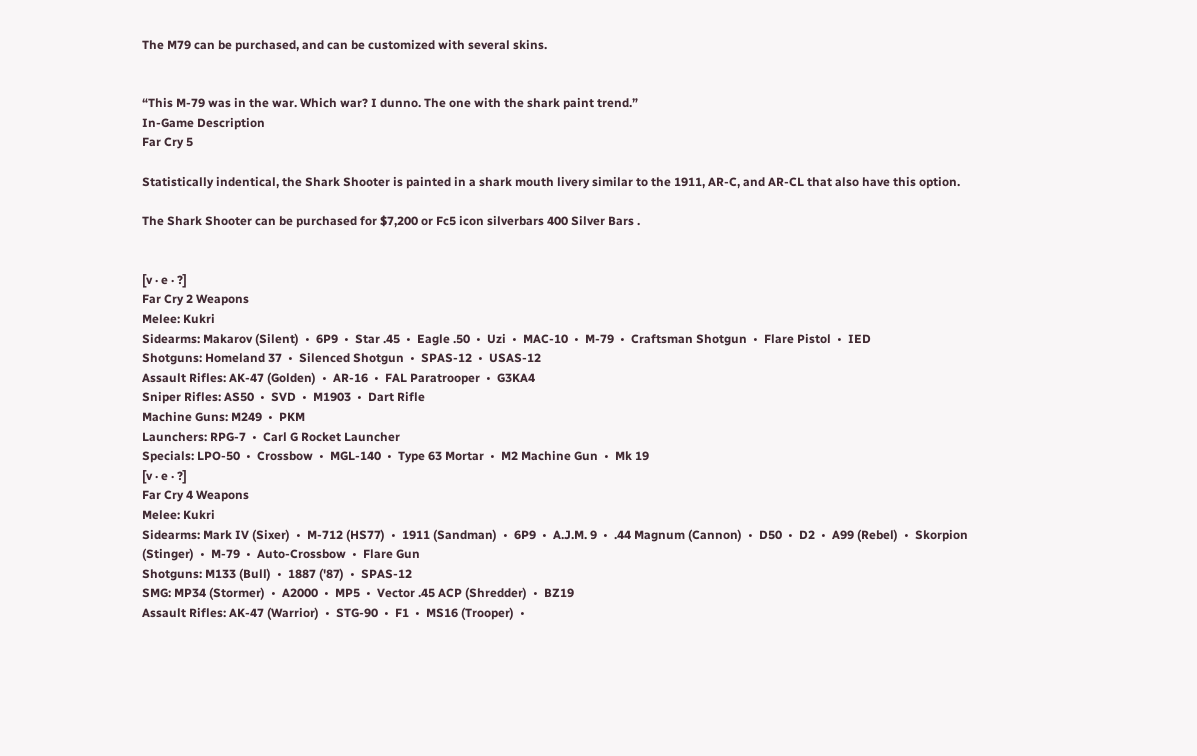The M79 can be purchased, and can be customized with several skins.


“This M-79 was in the war. Which war? I dunno. The one with the shark paint trend.”
In-Game Description
Far Cry 5

Statistically indentical, the Shark Shooter is painted in a shark mouth livery similar to the 1911, AR-C, and AR-CL that also have this option.

The Shark Shooter can be purchased for $7,200 or Fc5 icon silverbars 400 Silver Bars .


[v · e · ?]
Far Cry 2 Weapons
Melee: Kukri
Sidearms: Makarov (Silent)  •  6P9  •  Star .45  •  Eagle .50  •  Uzi  •  MAC-10  •  M-79  •  Craftsman Shotgun  •  Flare Pistol  •  IED
Shotguns: Homeland 37  •  Silenced Shotgun  •  SPAS-12  •  USAS-12
Assault Rifles: AK-47 (Golden)  •  AR-16  •  FAL Paratrooper  •  G3KA4
Sniper Rifles: AS50  •  SVD  •  M1903  •  Dart Rifle
Machine Guns: M249  •  PKM
Launchers: RPG-7  •  Carl G Rocket Launcher
Specials: LPO-50  •  Crossbow  •  MGL-140  •  Type 63 Mortar  •  M2 Machine Gun  •  Mk 19
[v · e · ?]
Far Cry 4 Weapons
Melee: Kukri
Sidearms: Mark IV (Sixer)  •  M-712 (HS77)  •  1911 (Sandman)  •  6P9  •  A.J.M. 9  •  .44 Magnum (Cannon)  •  D50  •  D2  •  A99 (Rebel)  •  Skorpion (Stinger)  •  M-79  •  Auto-Crossbow  •  Flare Gun
Shotguns: M133 (Bull)  •  1887 ('87)  •  SPAS-12
SMG: MP34 (Stormer)  •  A2000  •  MP5  •  Vector .45 ACP (Shredder)  •  BZ19
Assault Rifles: AK-47 (Warrior)  •  STG-90  •  F1  •  MS16 (Trooper)  •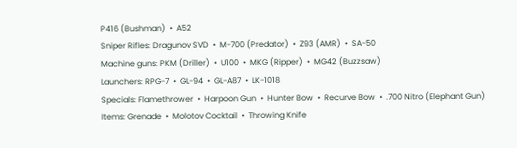P416 (Bushman)  •  A52
Sniper Rifles: Dragunov SVD  •  M-700 (Predator)  •  Z93 (AMR)  •  SA-50
Machine guns: PKM (Driller)  •  U100  •  MKG (Ripper)  •  MG42 (Buzzsaw)
Launchers: RPG-7  •  GL-94  •  GL-A87  •  LK-1018
Specials: Flamethrower  •  Harpoon Gun  •  Hunter Bow  •  Recurve Bow  •  .700 Nitro (Elephant Gun)
Items: Grenade  •  Molotov Cocktail  •  Throwing Knife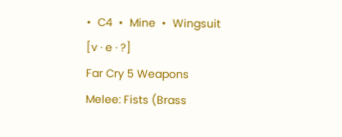•  C4  •  Mine  •  Wingsuit
[v · e · ?]
Far Cry 5 Weapons
Melee: Fists (Brass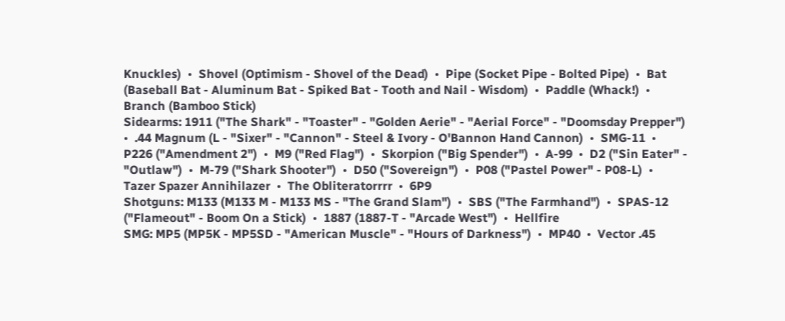Knuckles)  •  Shovel (Optimism - Shovel of the Dead)  •  Pipe (Socket Pipe - Bolted Pipe)  •  Bat (Baseball Bat - Aluminum Bat - Spiked Bat - Tooth and Nail - Wisdom)  •  Paddle (Whack!)  •  Branch (Bamboo Stick)
Sidearms: 1911 ("The Shark" - "Toaster" - "Golden Aerie" - "Aerial Force" - "Doomsday Prepper")  •  .44 Magnum (L - "Sixer" - "Cannon" - Steel & Ivory - O'Bannon Hand Cannon)  •  SMG-11  •  P226 ("Amendment 2")  •  M9 ("Red Flag")  •  Skorpion ("Big Spender")  •  A-99  •  D2 ("Sin Eater" - "Outlaw")  •  M-79 ("Shark Shooter")  •  D50 ("Sovereign")  •  P08 ("Pastel Power" - P08-L)  •  Tazer Spazer Annihilazer  •  The Obliteratorrrr  •  6P9
Shotguns: M133 (M133 M - M133 MS - "The Grand Slam")  •  SBS ("The Farmhand")  •  SPAS-12 ("Flameout" - Boom On a Stick)  •  1887 (1887-T - "Arcade West")  •  Hellfire
SMG: MP5 (MP5K - MP5SD - "American Muscle" - "Hours of Darkness")  •  MP40  •  Vector .45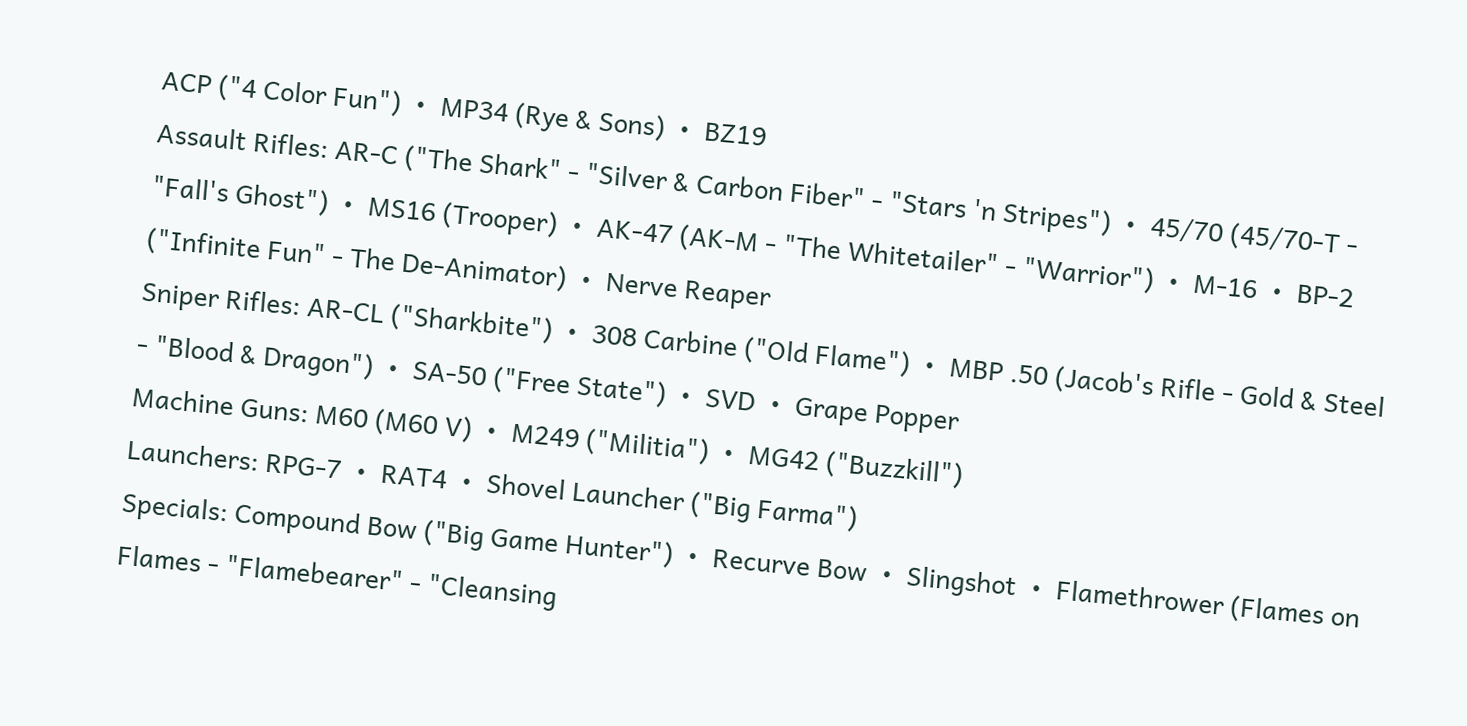ACP ("4 Color Fun")  •  MP34 (Rye & Sons)  •  BZ19
Assault Rifles: AR-C ("The Shark" - "Silver & Carbon Fiber" - "Stars 'n Stripes")  •  45/70 (45/70-T - "Fall's Ghost")  •  MS16 (Trooper)  •  AK-47 (AK-M - "The Whitetailer" - "Warrior")  •  M-16  •  BP-2 ("Infinite Fun" - The De-Animator)  •  Nerve Reaper
Sniper Rifles: AR-CL ("Sharkbite")  •  308 Carbine ("Old Flame")  •  MBP .50 (Jacob's Rifle - Gold & Steel - "Blood & Dragon")  •  SA-50 ("Free State")  •  SVD  •  Grape Popper
Machine Guns: M60 (M60 V)  •  M249 ("Militia")  •  MG42 ("Buzzkill")
Launchers: RPG-7  •  RAT4  •  Shovel Launcher ("Big Farma")
Specials: Compound Bow ("Big Game Hunter")  •  Recurve Bow  •  Slingshot  •  Flamethrower (Flames on Flames - "Flamebearer" - "Cleansing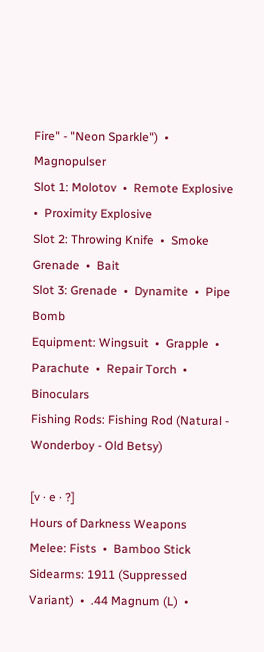Fire" - "Neon Sparkle")  •  Magnopulser
Slot 1: Molotov  •  Remote Explosive  •  Proximity Explosive
Slot 2: Throwing Knife  •  Smoke Grenade  •  Bait
Slot 3: Grenade  •  Dynamite  •  Pipe Bomb
Equipment: Wingsuit  •  Grapple  •  Parachute  •  Repair Torch  •  Binoculars
Fishing Rods: Fishing Rod (Natural - Wonderboy - Old Betsy)

[v · e · ?]
Hours of Darkness Weapons
Melee: Fists  •  Bamboo Stick
Sidearms: 1911 (Suppressed Variant)  •  .44 Magnum (L)  •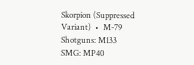Skorpion (Suppressed Variant)  •  M-79
Shotguns: M133
SMG: MP40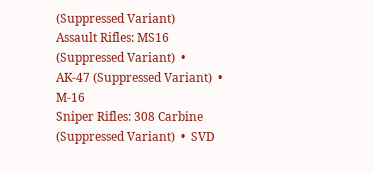(Suppressed Variant)
Assault Rifles: MS16 (Suppressed Variant)  •  AK-47 (Suppressed Variant)  •  M-16
Sniper Rifles: 308 Carbine (Suppressed Variant)  •  SVD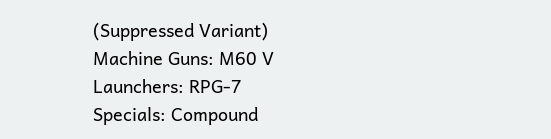(Suppressed Variant)
Machine Guns: M60 V
Launchers: RPG-7
Specials: Compound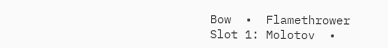Bow  •  Flamethrower
Slot 1: Molotov  •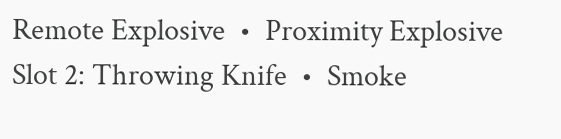Remote Explosive  •  Proximity Explosive
Slot 2: Throwing Knife  •  Smoke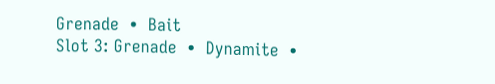Grenade  •  Bait
Slot 3: Grenade  •  Dynamite  •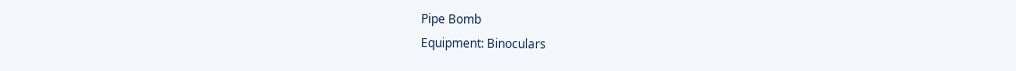Pipe Bomb
Equipment: Binoculars